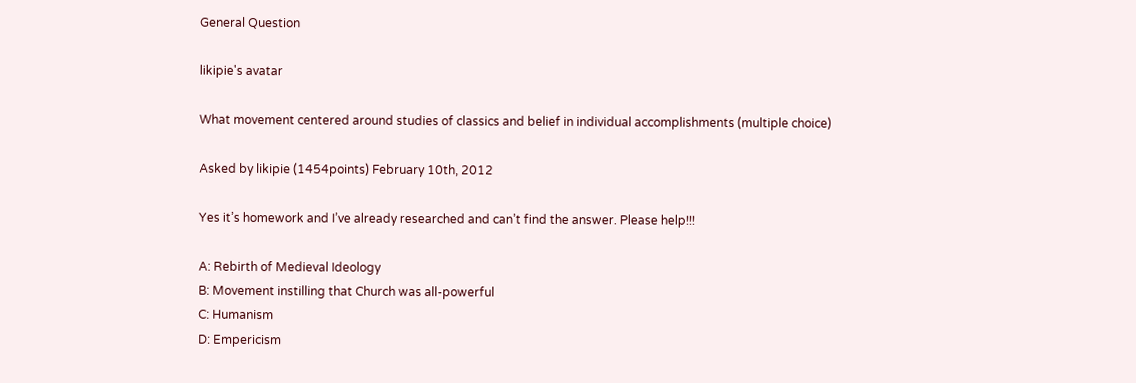General Question

likipie's avatar

What movement centered around studies of classics and belief in individual accomplishments (multiple choice)

Asked by likipie (1454points) February 10th, 2012

Yes it’s homework and I’ve already researched and can’t find the answer. Please help!!!

A: Rebirth of Medieval Ideology
B: Movement instilling that Church was all-powerful
C: Humanism
D: Empericism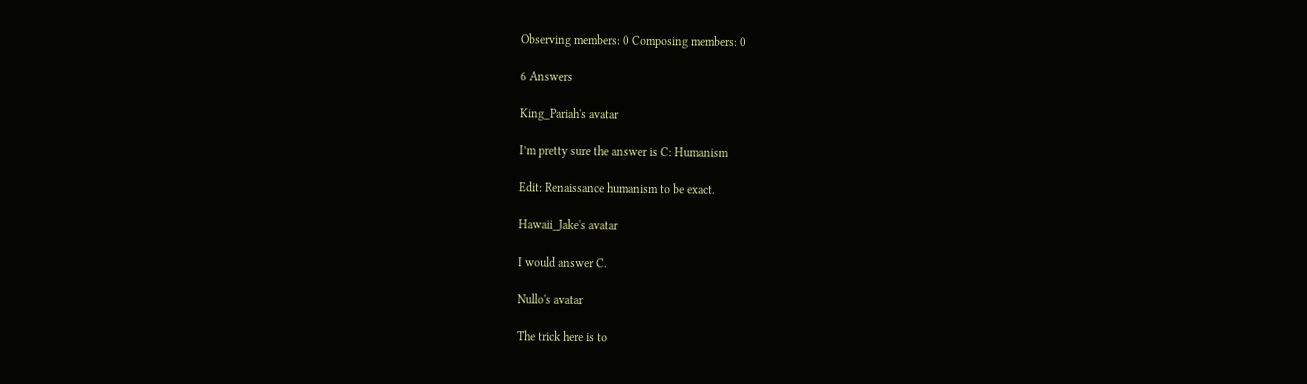Observing members: 0 Composing members: 0

6 Answers

King_Pariah's avatar

I’m pretty sure the answer is C: Humanism

Edit: Renaissance humanism to be exact.

Hawaii_Jake's avatar

I would answer C.

Nullo's avatar

The trick here is to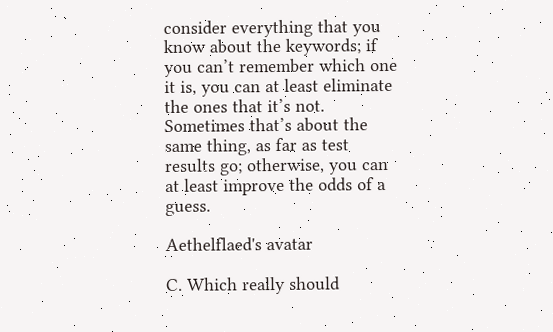consider everything that you know about the keywords; if you can’t remember which one it is, you can at least eliminate the ones that it’s not. Sometimes that’s about the same thing, as far as test results go; otherwise, you can at least improve the odds of a guess.

Aethelflaed's avatar

C. Which really should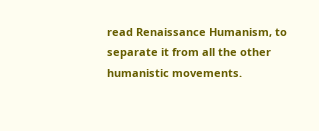read Renaissance Humanism, to separate it from all the other humanistic movements.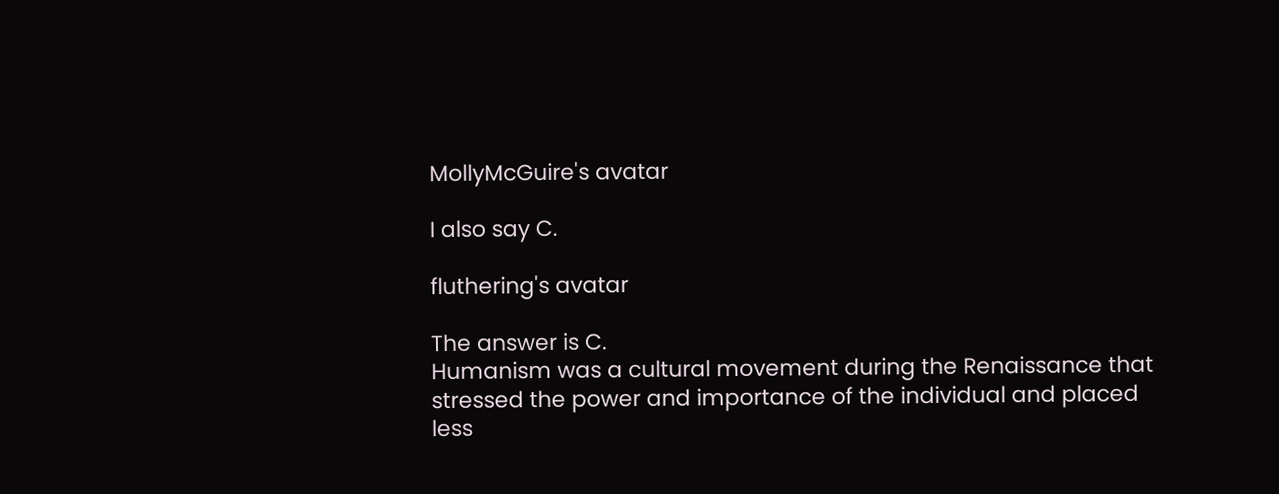MollyMcGuire's avatar

I also say C.

fluthering's avatar

The answer is C.
Humanism was a cultural movement during the Renaissance that stressed the power and importance of the individual and placed less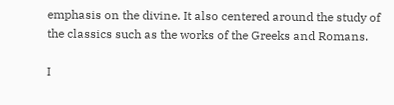emphasis on the divine. It also centered around the study of the classics such as the works of the Greeks and Romans.

I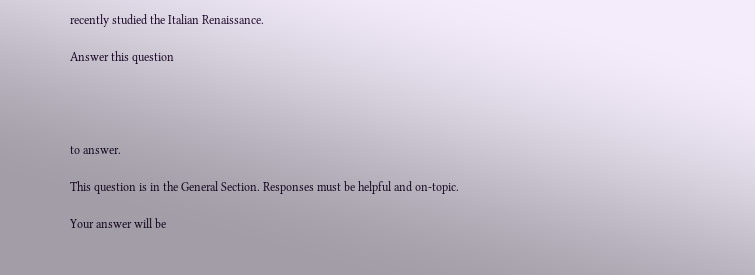recently studied the Italian Renaissance.

Answer this question




to answer.

This question is in the General Section. Responses must be helpful and on-topic.

Your answer will be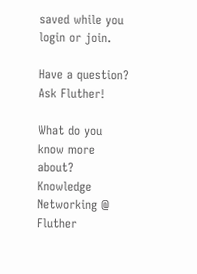saved while you login or join.

Have a question? Ask Fluther!

What do you know more about?
Knowledge Networking @ Fluther